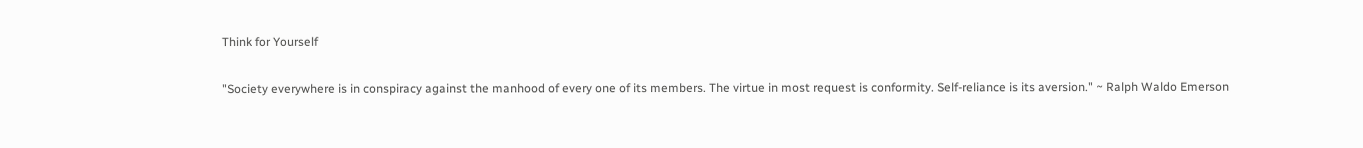Think for Yourself

"Society everywhere is in conspiracy against the manhood of every one of its members. The virtue in most request is conformity. Self-reliance is its aversion." ~ Ralph Waldo Emerson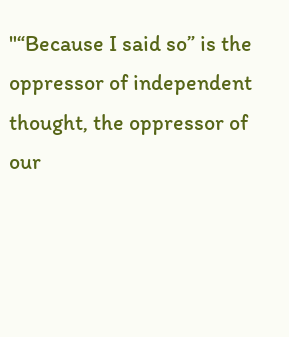"“Because I said so” is the oppressor of independent thought, the oppressor of our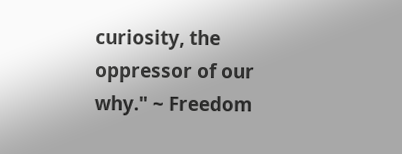curiosity, the oppressor of our why." ~ Freedom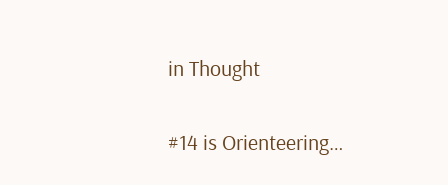in Thought

#14 is Orienteering…